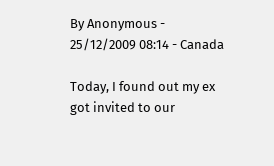By Anonymous - 25/12/2009 08:14 - Canada

Today, I found out my ex got invited to our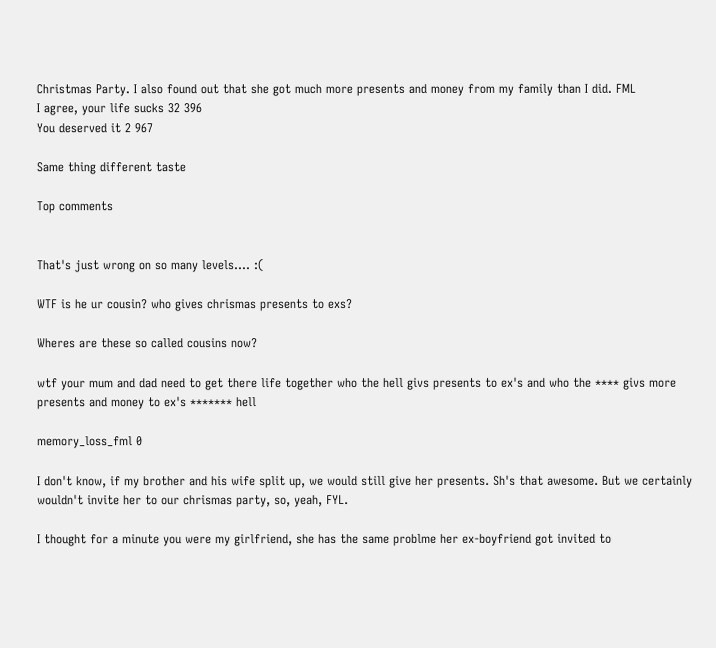Christmas Party. I also found out that she got much more presents and money from my family than I did. FML
I agree, your life sucks 32 396
You deserved it 2 967

Same thing different taste

Top comments


That's just wrong on so many levels.... :(

WTF is he ur cousin? who gives chrismas presents to exs?

Wheres are these so called cousins now?

wtf your mum and dad need to get there life together who the hell givs presents to ex's and who the **** givs more presents and money to ex's ******* hell

memory_loss_fml 0

I don't know, if my brother and his wife split up, we would still give her presents. Sh's that awesome. But we certainly wouldn't invite her to our chrismas party, so, yeah, FYL.

I thought for a minute you were my girlfriend, she has the same problme her ex-boyfriend got invited to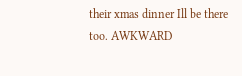their xmas dinner Ill be there too. AWKWARD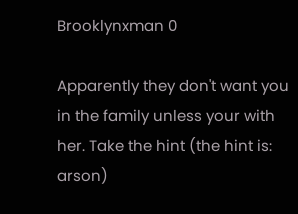Brooklynxman 0

Apparently they don't want you in the family unless your with her. Take the hint (the hint is: arson)